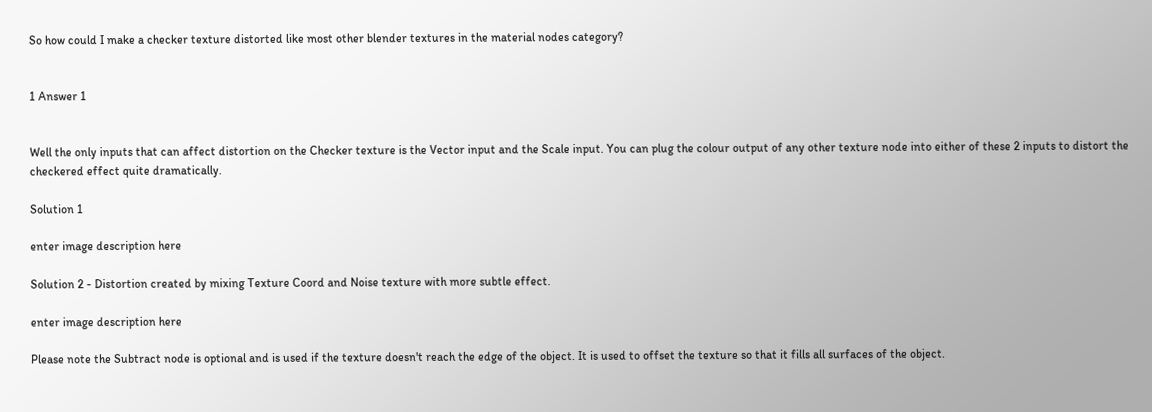So how could I make a checker texture distorted like most other blender textures in the material nodes category?


1 Answer 1


Well the only inputs that can affect distortion on the Checker texture is the Vector input and the Scale input. You can plug the colour output of any other texture node into either of these 2 inputs to distort the checkered effect quite dramatically.

Solution 1

enter image description here

Solution 2 - Distortion created by mixing Texture Coord and Noise texture with more subtle effect.

enter image description here

Please note the Subtract node is optional and is used if the texture doesn't reach the edge of the object. It is used to offset the texture so that it fills all surfaces of the object.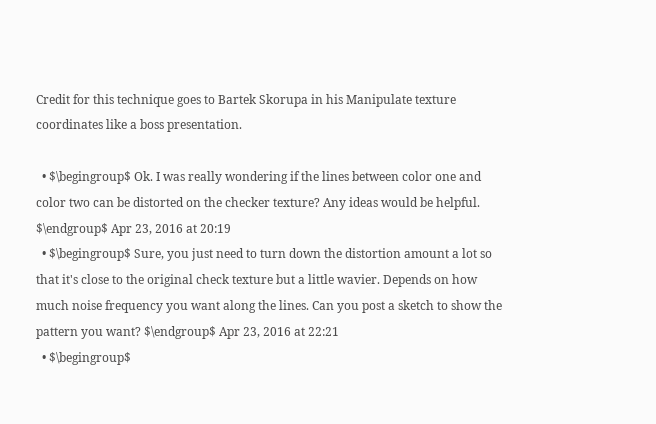Credit for this technique goes to Bartek Skorupa in his Manipulate texture coordinates like a boss presentation.

  • $\begingroup$ Ok. I was really wondering if the lines between color one and color two can be distorted on the checker texture? Any ideas would be helpful. $\endgroup$ Apr 23, 2016 at 20:19
  • $\begingroup$ Sure, you just need to turn down the distortion amount a lot so that it's close to the original check texture but a little wavier. Depends on how much noise frequency you want along the lines. Can you post a sketch to show the pattern you want? $\endgroup$ Apr 23, 2016 at 22:21
  • $\begingroup$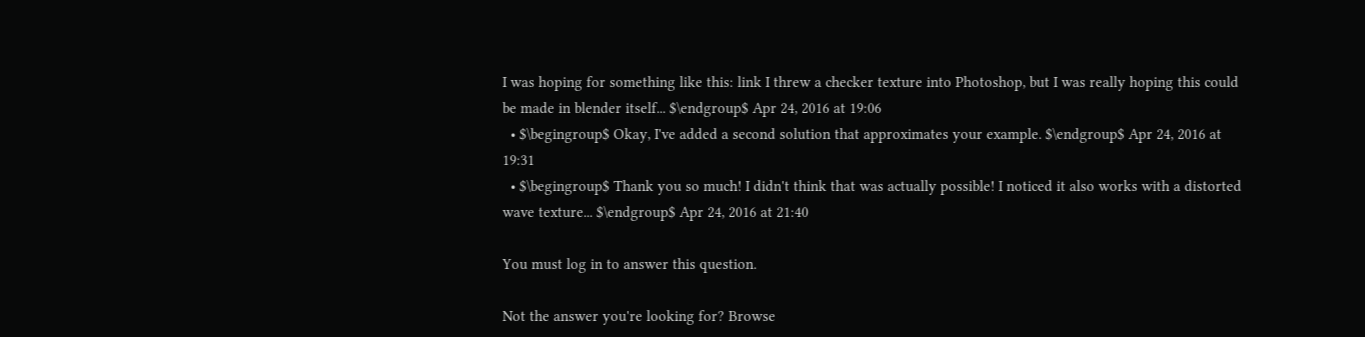I was hoping for something like this: link I threw a checker texture into Photoshop, but I was really hoping this could be made in blender itself... $\endgroup$ Apr 24, 2016 at 19:06
  • $\begingroup$ Okay, I've added a second solution that approximates your example. $\endgroup$ Apr 24, 2016 at 19:31
  • $\begingroup$ Thank you so much! I didn't think that was actually possible! I noticed it also works with a distorted wave texture... $\endgroup$ Apr 24, 2016 at 21:40

You must log in to answer this question.

Not the answer you're looking for? Browse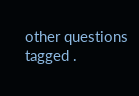other questions tagged .